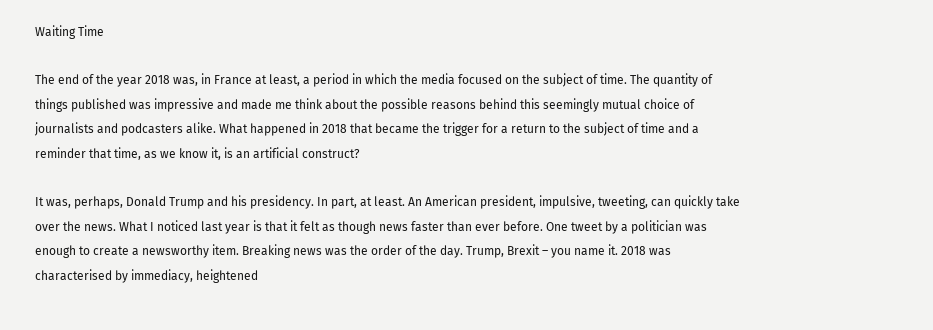Waiting Time

The end of the year 2018 was, in France at least, a period in which the media focused on the subject of time. The quantity of things published was impressive and made me think about the possible reasons behind this seemingly mutual choice of journalists and podcasters alike. What happened in 2018 that became the trigger for a return to the subject of time and a reminder that time, as we know it, is an artificial construct?

It was, perhaps, Donald Trump and his presidency. In part, at least. An American president, impulsive, tweeting, can quickly take over the news. What I noticed last year is that it felt as though news faster than ever before. One tweet by a politician was enough to create a newsworthy item. Breaking news was the order of the day. Trump, Brexit – you name it. 2018 was characterised by immediacy, heightened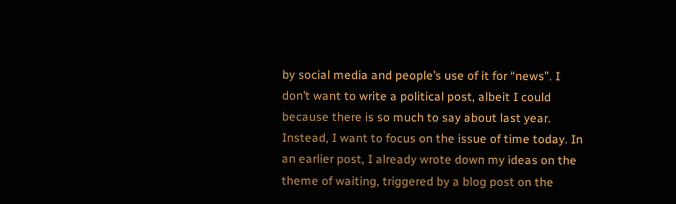by social media and people’s use of it for “news”. I don’t want to write a political post, albeit I could because there is so much to say about last year. Instead, I want to focus on the issue of time today. In an earlier post, I already wrote down my ideas on the theme of waiting, triggered by a blog post on the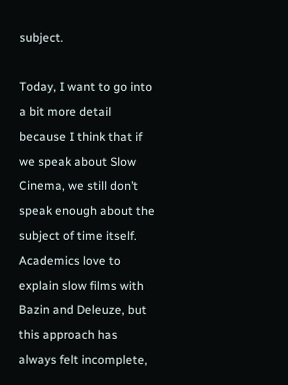subject.

Today, I want to go into a bit more detail because I think that if we speak about Slow Cinema, we still don’t speak enough about the subject of time itself. Academics love to explain slow films with Bazin and Deleuze, but this approach has always felt incomplete,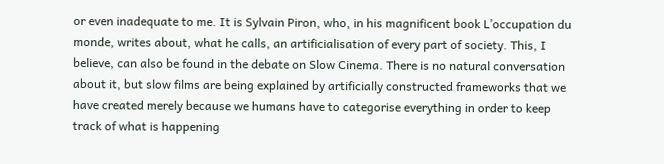or even inadequate to me. It is Sylvain Piron, who, in his magnificent book L’occupation du monde, writes about, what he calls, an artificialisation of every part of society. This, I believe, can also be found in the debate on Slow Cinema. There is no natural conversation about it, but slow films are being explained by artificially constructed frameworks that we have created merely because we humans have to categorise everything in order to keep track of what is happening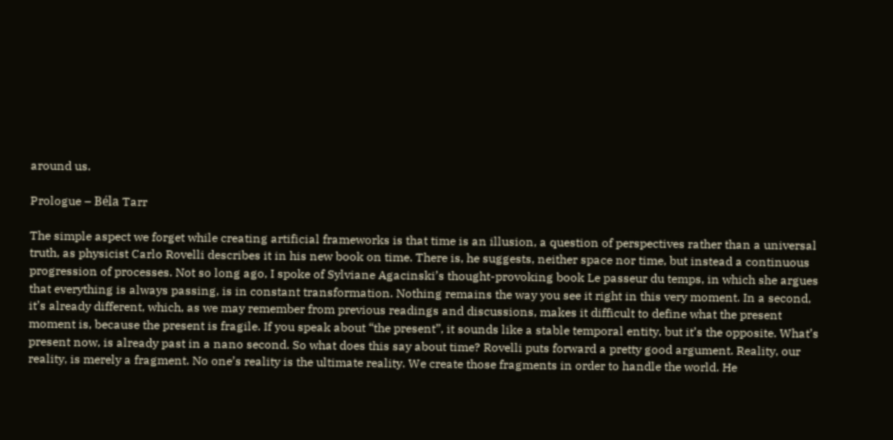around us.

Prologue – Béla Tarr

The simple aspect we forget while creating artificial frameworks is that time is an illusion, a question of perspectives rather than a universal truth, as physicist Carlo Rovelli describes it in his new book on time. There is, he suggests, neither space nor time, but instead a continuous progression of processes. Not so long ago, I spoke of Sylviane Agacinski’s thought-provoking book Le passeur du temps, in which she argues that everything is always passing, is in constant transformation. Nothing remains the way you see it right in this very moment. In a second, it’s already different, which, as we may remember from previous readings and discussions, makes it difficult to define what the present moment is, because the present is fragile. If you speak about “the present”, it sounds like a stable temporal entity, but it’s the opposite. What’s present now, is already past in a nano second. So what does this say about time? Rovelli puts forward a pretty good argument. Reality, our reality, is merely a fragment. No one’s reality is the ultimate reality. We create those fragments in order to handle the world. He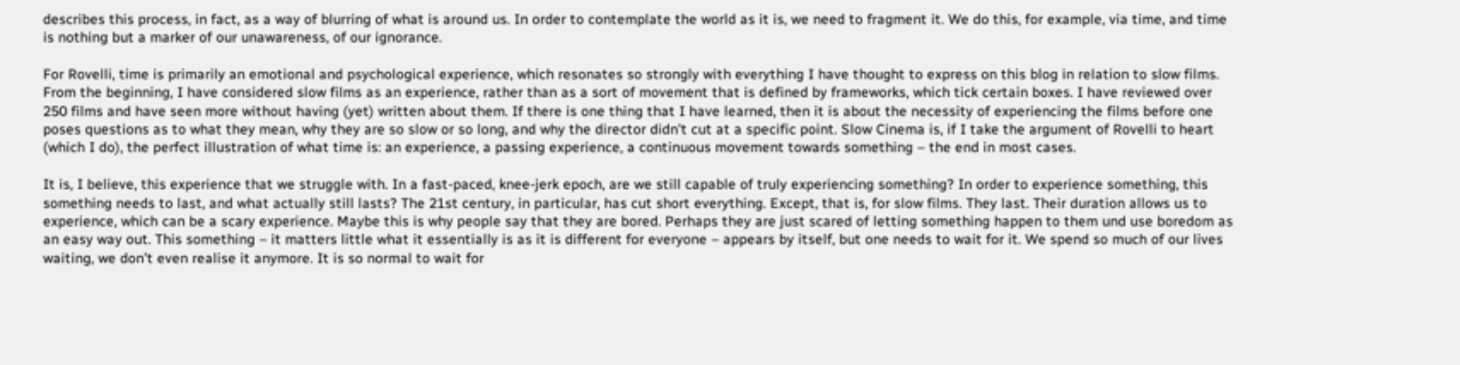describes this process, in fact, as a way of blurring of what is around us. In order to contemplate the world as it is, we need to fragment it. We do this, for example, via time, and time is nothing but a marker of our unawareness, of our ignorance.

For Rovelli, time is primarily an emotional and psychological experience, which resonates so strongly with everything I have thought to express on this blog in relation to slow films. From the beginning, I have considered slow films as an experience, rather than as a sort of movement that is defined by frameworks, which tick certain boxes. I have reviewed over 250 films and have seen more without having (yet) written about them. If there is one thing that I have learned, then it is about the necessity of experiencing the films before one poses questions as to what they mean, why they are so slow or so long, and why the director didn’t cut at a specific point. Slow Cinema is, if I take the argument of Rovelli to heart (which I do), the perfect illustration of what time is: an experience, a passing experience, a continuous movement towards something – the end in most cases.

It is, I believe, this experience that we struggle with. In a fast-paced, knee-jerk epoch, are we still capable of truly experiencing something? In order to experience something, this something needs to last, and what actually still lasts? The 21st century, in particular, has cut short everything. Except, that is, for slow films. They last. Their duration allows us to experience, which can be a scary experience. Maybe this is why people say that they are bored. Perhaps they are just scared of letting something happen to them und use boredom as an easy way out. This something – it matters little what it essentially is as it is different for everyone – appears by itself, but one needs to wait for it. We spend so much of our lives waiting, we don’t even realise it anymore. It is so normal to wait for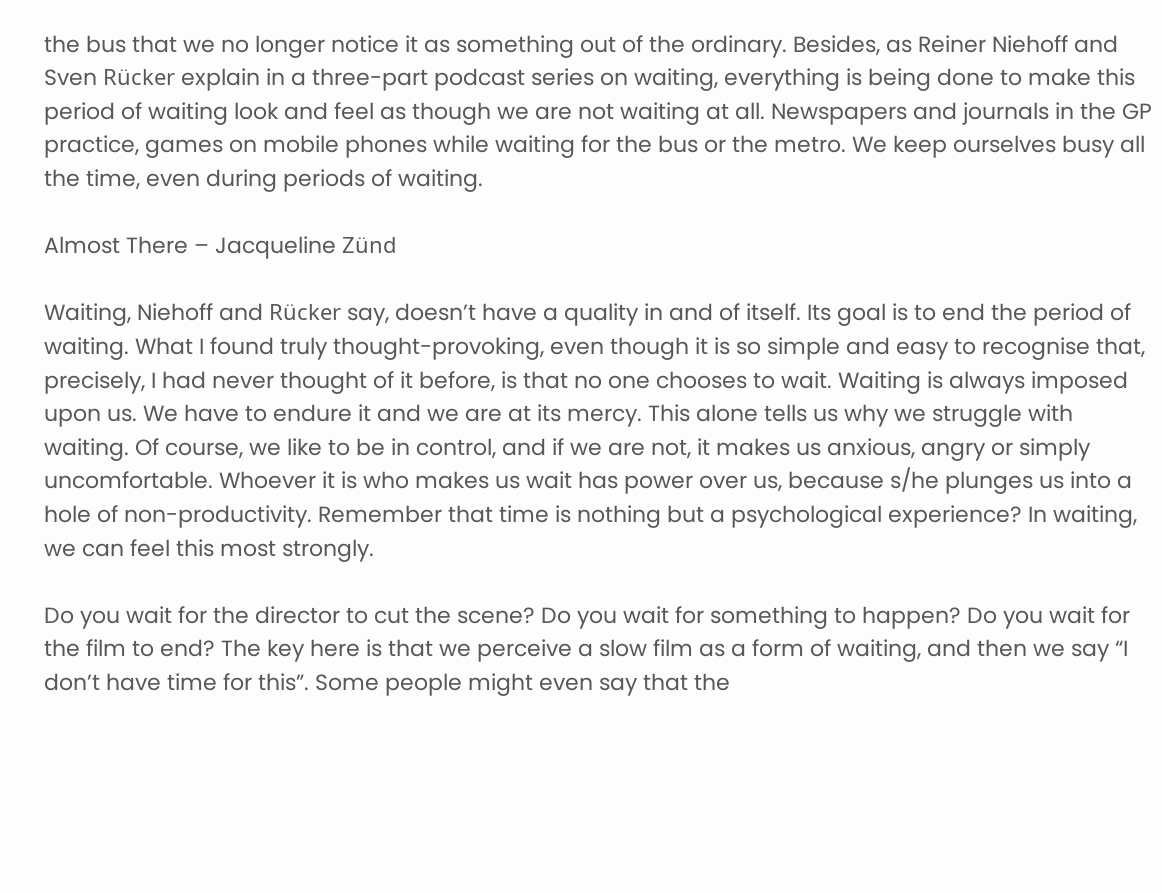the bus that we no longer notice it as something out of the ordinary. Besides, as Reiner Niehoff and Sven Rücker explain in a three-part podcast series on waiting, everything is being done to make this period of waiting look and feel as though we are not waiting at all. Newspapers and journals in the GP practice, games on mobile phones while waiting for the bus or the metro. We keep ourselves busy all the time, even during periods of waiting.

Almost There – Jacqueline Zünd

Waiting, Niehoff and Rücker say, doesn’t have a quality in and of itself. Its goal is to end the period of waiting. What I found truly thought-provoking, even though it is so simple and easy to recognise that, precisely, I had never thought of it before, is that no one chooses to wait. Waiting is always imposed upon us. We have to endure it and we are at its mercy. This alone tells us why we struggle with waiting. Of course, we like to be in control, and if we are not, it makes us anxious, angry or simply uncomfortable. Whoever it is who makes us wait has power over us, because s/he plunges us into a hole of non-productivity. Remember that time is nothing but a psychological experience? In waiting, we can feel this most strongly.

Do you wait for the director to cut the scene? Do you wait for something to happen? Do you wait for the film to end? The key here is that we perceive a slow film as a form of waiting, and then we say “I don’t have time for this”. Some people might even say that the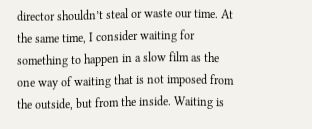director shouldn’t steal or waste our time. At the same time, I consider waiting for something to happen in a slow film as the one way of waiting that is not imposed from the outside, but from the inside. Waiting is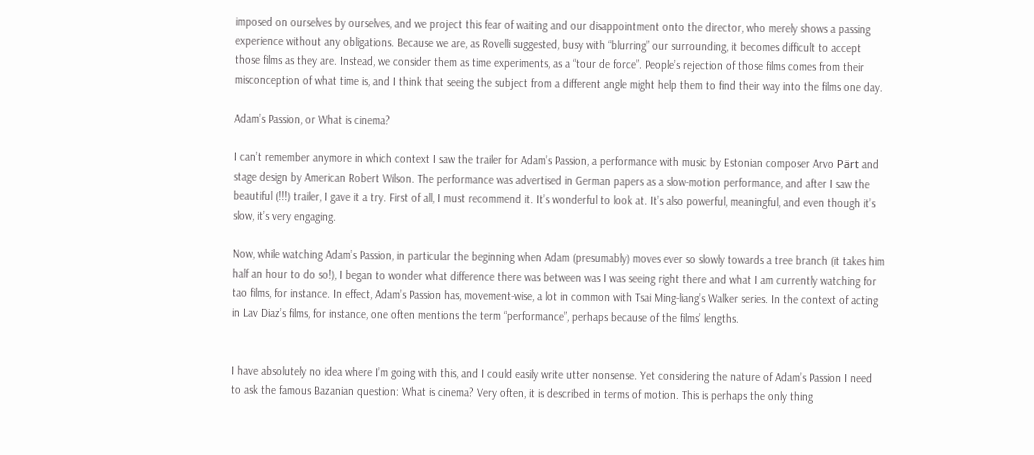imposed on ourselves by ourselves, and we project this fear of waiting and our disappointment onto the director, who merely shows a passing experience without any obligations. Because we are, as Rovelli suggested, busy with “blurring” our surrounding, it becomes difficult to accept those films as they are. Instead, we consider them as time experiments, as a “tour de force”. People’s rejection of those films comes from their misconception of what time is, and I think that seeing the subject from a different angle might help them to find their way into the films one day.

Adam’s Passion, or What is cinema?

I can’t remember anymore in which context I saw the trailer for Adam’s Passion, a performance with music by Estonian composer Arvo Pärt and stage design by American Robert Wilson. The performance was advertised in German papers as a slow-motion performance, and after I saw the beautiful (!!!) trailer, I gave it a try. First of all, I must recommend it. It’s wonderful to look at. It’s also powerful, meaningful, and even though it’s slow, it’s very engaging.

Now, while watching Adam’s Passion, in particular the beginning when Adam (presumably) moves ever so slowly towards a tree branch (it takes him half an hour to do so!), I began to wonder what difference there was between was I was seeing right there and what I am currently watching for tao films, for instance. In effect, Adam’s Passion has, movement-wise, a lot in common with Tsai Ming-liang’s Walker series. In the context of acting in Lav Diaz’s films, for instance, one often mentions the term “performance”, perhaps because of the films’ lengths.


I have absolutely no idea where I’m going with this, and I could easily write utter nonsense. Yet considering the nature of Adam’s Passion I need to ask the famous Bazanian question: What is cinema? Very often, it is described in terms of motion. This is perhaps the only thing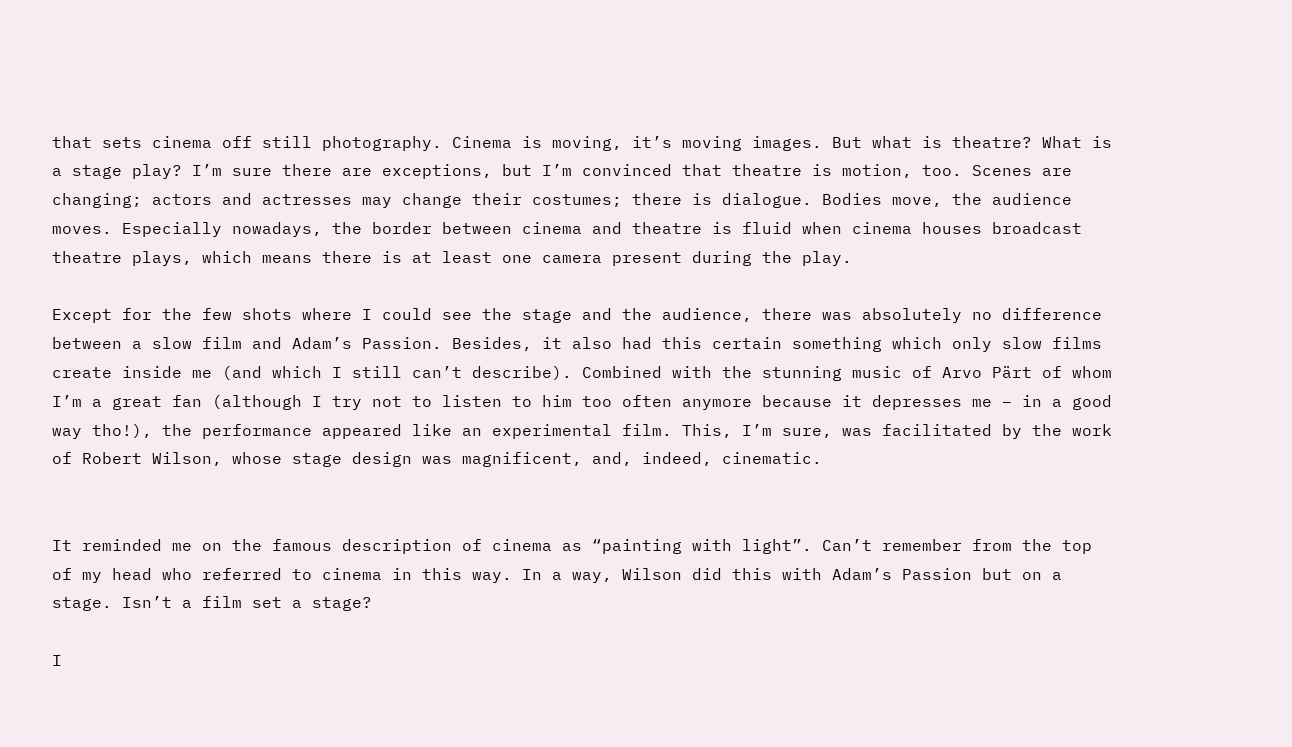that sets cinema off still photography. Cinema is moving, it’s moving images. But what is theatre? What is a stage play? I’m sure there are exceptions, but I’m convinced that theatre is motion, too. Scenes are changing; actors and actresses may change their costumes; there is dialogue. Bodies move, the audience moves. Especially nowadays, the border between cinema and theatre is fluid when cinema houses broadcast theatre plays, which means there is at least one camera present during the play.

Except for the few shots where I could see the stage and the audience, there was absolutely no difference between a slow film and Adam’s Passion. Besides, it also had this certain something which only slow films create inside me (and which I still can’t describe). Combined with the stunning music of Arvo Pärt of whom I’m a great fan (although I try not to listen to him too often anymore because it depresses me – in a good way tho!), the performance appeared like an experimental film. This, I’m sure, was facilitated by the work of Robert Wilson, whose stage design was magnificent, and, indeed, cinematic.


It reminded me on the famous description of cinema as “painting with light”. Can’t remember from the top of my head who referred to cinema in this way. In a way, Wilson did this with Adam’s Passion but on a stage. Isn’t a film set a stage?

I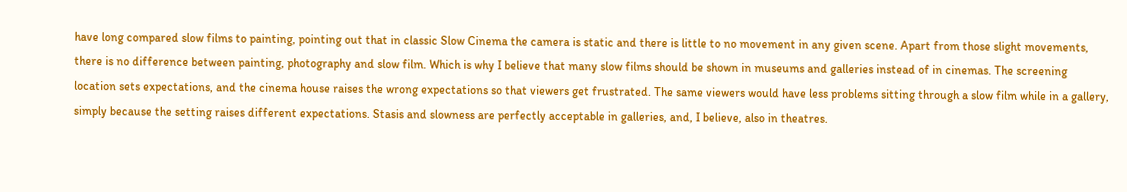have long compared slow films to painting, pointing out that in classic Slow Cinema the camera is static and there is little to no movement in any given scene. Apart from those slight movements, there is no difference between painting, photography and slow film. Which is why I believe that many slow films should be shown in museums and galleries instead of in cinemas. The screening location sets expectations, and the cinema house raises the wrong expectations so that viewers get frustrated. The same viewers would have less problems sitting through a slow film while in a gallery, simply because the setting raises different expectations. Stasis and slowness are perfectly acceptable in galleries, and, I believe, also in theatres.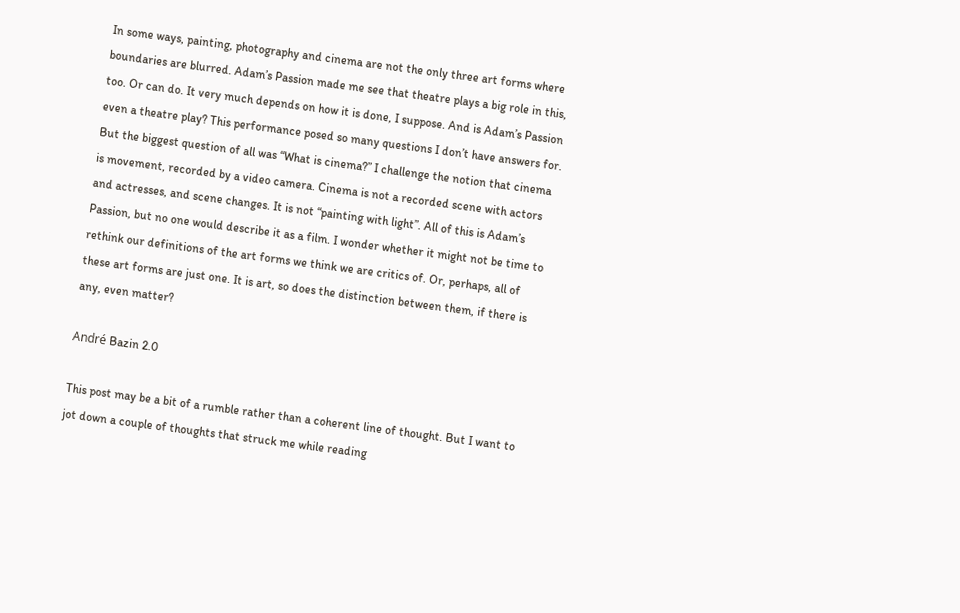In some ways, painting, photography and cinema are not the only three art forms where boundaries are blurred. Adam’s Passion made me see that theatre plays a big role in this, too. Or can do. It very much depends on how it is done, I suppose. And is Adam’s Passion even a theatre play? This performance posed so many questions I don’t have answers for. But the biggest question of all was “What is cinema?” I challenge the notion that cinema is movement, recorded by a video camera. Cinema is not a recorded scene with actors and actresses, and scene changes. It is not “painting with light”. All of this is Adam’s Passion, but no one would describe it as a film. I wonder whether it might not be time to rethink our definitions of the art forms we think we are critics of. Or, perhaps, all of these art forms are just one. It is art, so does the distinction between them, if there is any, even matter?

André Bazin 2.0

This post may be a bit of a rumble rather than a coherent line of thought. But I want to jot down a couple of thoughts that struck me while reading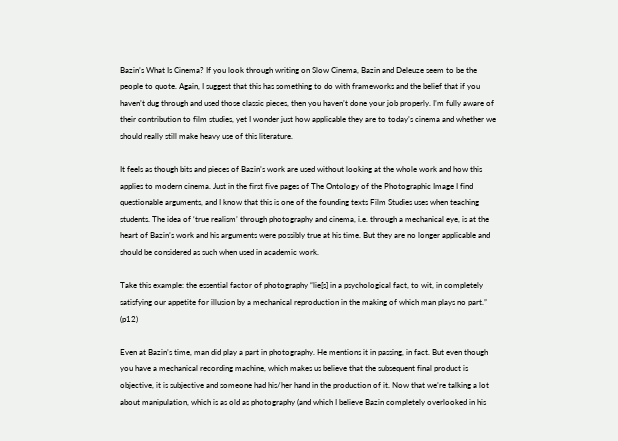Bazin’s What Is Cinema? If you look through writing on Slow Cinema, Bazin and Deleuze seem to be the people to quote. Again, I suggest that this has something to do with frameworks and the belief that if you haven’t dug through and used those classic pieces, then you haven’t done your job properly. I’m fully aware of their contribution to film studies, yet I wonder just how applicable they are to today’s cinema and whether we should really still make heavy use of this literature.

It feels as though bits and pieces of Bazin’s work are used without looking at the whole work and how this applies to modern cinema. Just in the first five pages of The Ontology of the Photographic Image I find questionable arguments, and I know that this is one of the founding texts Film Studies uses when teaching students. The idea of ‘true realism’ through photography and cinema, i.e. through a mechanical eye, is at the heart of Bazin’s work and his arguments were possibly true at his time. But they are no longer applicable and should be considered as such when used in academic work.

Take this example: the essential factor of photography “lie[s] in a psychological fact, to wit, in completely satisfying our appetite for illusion by a mechanical reproduction in the making of which man plays no part.” (p12)

Even at Bazin’s time, man did play a part in photography. He mentions it in passing, in fact. But even though you have a mechanical recording machine, which makes us believe that the subsequent final product is objective, it is subjective and someone had his/her hand in the production of it. Now that we’re talking a lot about manipulation, which is as old as photography (and which I believe Bazin completely overlooked in his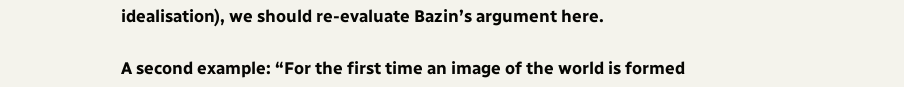idealisation), we should re-evaluate Bazin’s argument here.

A second example: “For the first time an image of the world is formed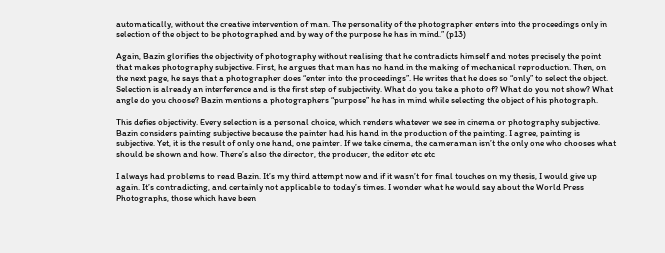automatically, without the creative intervention of man. The personality of the photographer enters into the proceedings only in selection of the object to be photographed and by way of the purpose he has in mind.” (p13)

Again, Bazin glorifies the objectivity of photography without realising that he contradicts himself and notes precisely the point that makes photography subjective. First, he argues that man has no hand in the making of mechanical reproduction. Then, on the next page, he says that a photographer does “enter into the proceedings”. He writes that he does so “only” to select the object. Selection is already an interference and is the first step of subjectivity. What do you take a photo of? What do you not show? What angle do you choose? Bazin mentions a photographers “purpose” he has in mind while selecting the object of his photograph.

This defies objectivity. Every selection is a personal choice, which renders whatever we see in cinema or photography subjective. Bazin considers painting subjective because the painter had his hand in the production of the painting. I agree, painting is subjective. Yet, it is the result of only one hand, one painter. If we take cinema, the cameraman isn’t the only one who chooses what should be shown and how. There’s also the director, the producer, the editor etc etc

I always had problems to read Bazin. It’s my third attempt now and if it wasn’t for final touches on my thesis, I would give up again. It’s contradicting, and certainly not applicable to today’s times. I wonder what he would say about the World Press Photographs, those which have been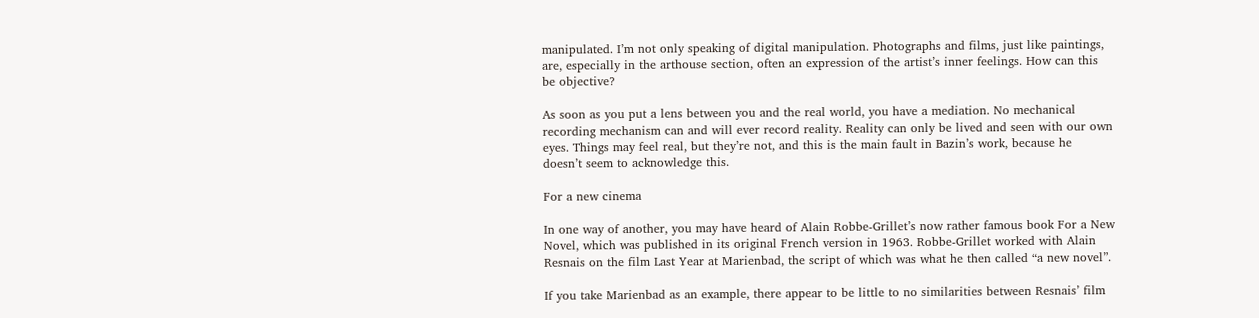manipulated. I’m not only speaking of digital manipulation. Photographs and films, just like paintings, are, especially in the arthouse section, often an expression of the artist’s inner feelings. How can this be objective?

As soon as you put a lens between you and the real world, you have a mediation. No mechanical recording mechanism can and will ever record reality. Reality can only be lived and seen with our own eyes. Things may feel real, but they’re not, and this is the main fault in Bazin’s work, because he doesn’t seem to acknowledge this.

For a new cinema

In one way of another, you may have heard of Alain Robbe-Grillet’s now rather famous book For a New Novel, which was published in its original French version in 1963. Robbe-Grillet worked with Alain Resnais on the film Last Year at Marienbad, the script of which was what he then called “a new novel”.

If you take Marienbad as an example, there appear to be little to no similarities between Resnais’ film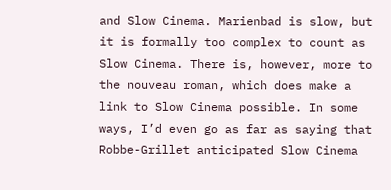and Slow Cinema. Marienbad is slow, but it is formally too complex to count as Slow Cinema. There is, however, more to the nouveau roman, which does make a link to Slow Cinema possible. In some ways, I’d even go as far as saying that Robbe-Grillet anticipated Slow Cinema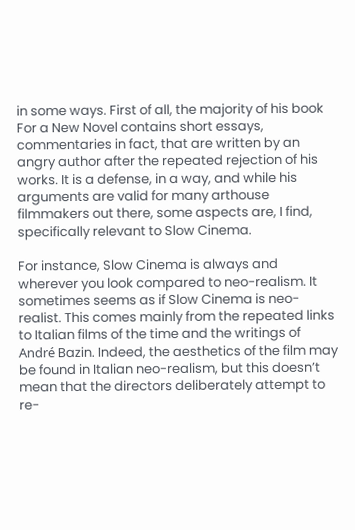in some ways. First of all, the majority of his book For a New Novel contains short essays, commentaries in fact, that are written by an angry author after the repeated rejection of his works. It is a defense, in a way, and while his arguments are valid for many arthouse filmmakers out there, some aspects are, I find, specifically relevant to Slow Cinema.

For instance, Slow Cinema is always and wherever you look compared to neo-realism. It sometimes seems as if Slow Cinema is neo-realist. This comes mainly from the repeated links to Italian films of the time and the writings of André Bazin. Indeed, the aesthetics of the film may be found in Italian neo-realism, but this doesn’t mean that the directors deliberately attempt to re-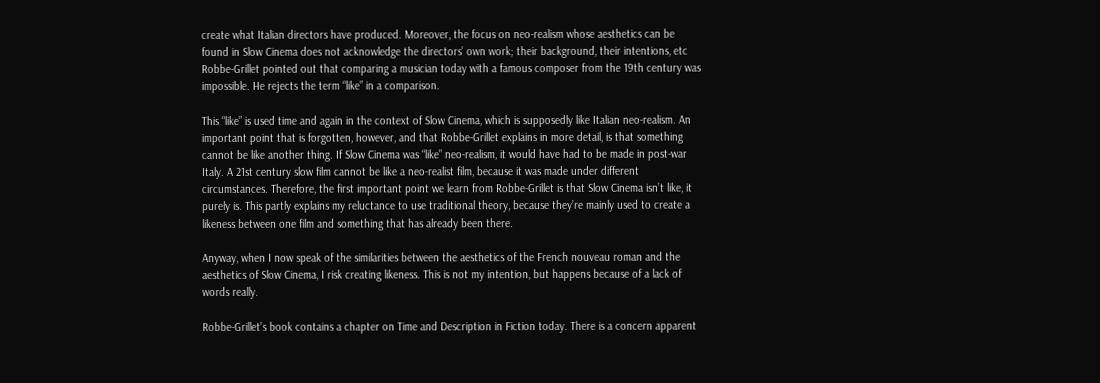create what Italian directors have produced. Moreover, the focus on neo-realism whose aesthetics can be found in Slow Cinema does not acknowledge the directors’ own work; their background, their intentions, etc Robbe-Grillet pointed out that comparing a musician today with a famous composer from the 19th century was impossible. He rejects the term “like” in a comparison.

This “like” is used time and again in the context of Slow Cinema, which is supposedly like Italian neo-realism. An important point that is forgotten, however, and that Robbe-Grillet explains in more detail, is that something cannot be like another thing. If Slow Cinema was “like” neo-realism, it would have had to be made in post-war Italy. A 21st century slow film cannot be like a neo-realist film, because it was made under different circumstances. Therefore, the first important point we learn from Robbe-Grillet is that Slow Cinema isn’t like, it purely is. This partly explains my reluctance to use traditional theory, because they’re mainly used to create a likeness between one film and something that has already been there.

Anyway, when I now speak of the similarities between the aesthetics of the French nouveau roman and the aesthetics of Slow Cinema, I risk creating likeness. This is not my intention, but happens because of a lack of words really.

Robbe-Grillet’s book contains a chapter on Time and Description in Fiction today. There is a concern apparent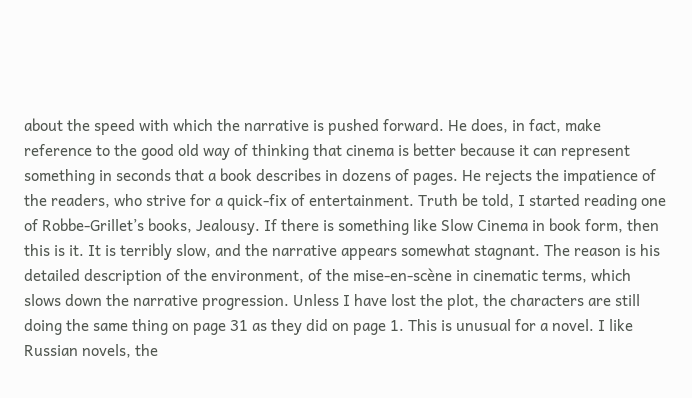about the speed with which the narrative is pushed forward. He does, in fact, make reference to the good old way of thinking that cinema is better because it can represent something in seconds that a book describes in dozens of pages. He rejects the impatience of the readers, who strive for a quick-fix of entertainment. Truth be told, I started reading one of Robbe-Grillet’s books, Jealousy. If there is something like Slow Cinema in book form, then this is it. It is terribly slow, and the narrative appears somewhat stagnant. The reason is his detailed description of the environment, of the mise-en-scène in cinematic terms, which slows down the narrative progression. Unless I have lost the plot, the characters are still doing the same thing on page 31 as they did on page 1. This is unusual for a novel. I like Russian novels, the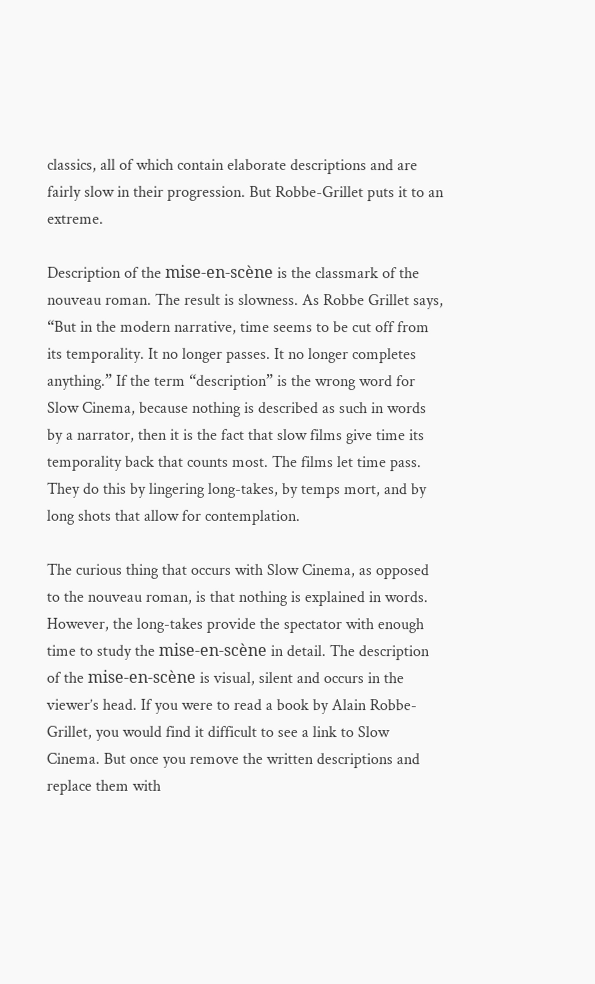classics, all of which contain elaborate descriptions and are fairly slow in their progression. But Robbe-Grillet puts it to an extreme.

Description of the mise-en-scène is the classmark of the nouveau roman. The result is slowness. As Robbe Grillet says, “But in the modern narrative, time seems to be cut off from its temporality. It no longer passes. It no longer completes anything.” If the term “description” is the wrong word for Slow Cinema, because nothing is described as such in words by a narrator, then it is the fact that slow films give time its temporality back that counts most. The films let time pass. They do this by lingering long-takes, by temps mort, and by long shots that allow for contemplation.

The curious thing that occurs with Slow Cinema, as opposed to the nouveau roman, is that nothing is explained in words. However, the long-takes provide the spectator with enough time to study the mise-en-scène in detail. The description of the mise-en-scène is visual, silent and occurs in the viewer’s head. If you were to read a book by Alain Robbe-Grillet, you would find it difficult to see a link to Slow Cinema. But once you remove the written descriptions and replace them with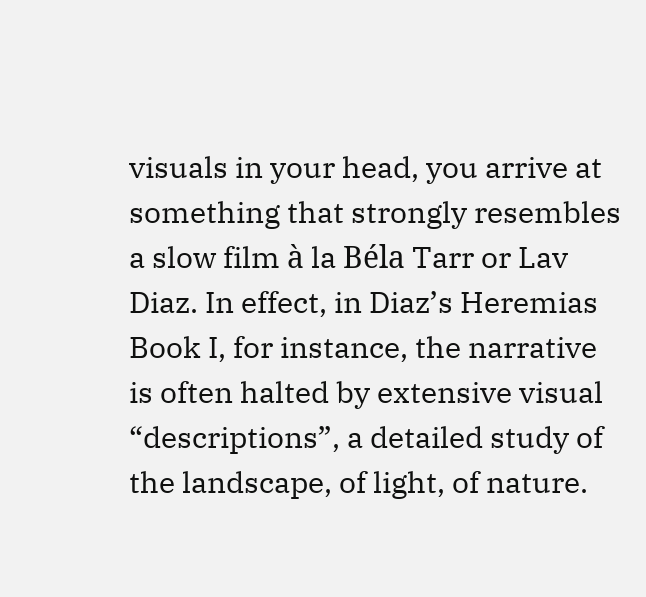visuals in your head, you arrive at something that strongly resembles a slow film à la Béla Tarr or Lav Diaz. In effect, in Diaz’s Heremias Book I, for instance, the narrative is often halted by extensive visual “descriptions”, a detailed study of the landscape, of light, of nature.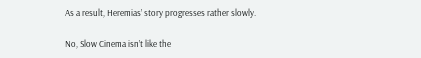As a result, Heremias’ story progresses rather slowly.

No, Slow Cinema isn’t like the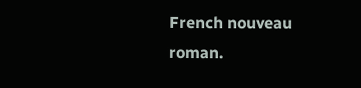French nouveau roman.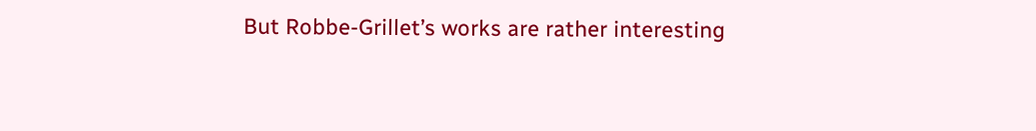But Robbe-Grillet’s works are rather interesting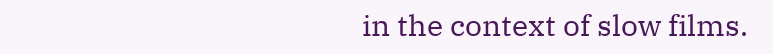in the context of slow films.